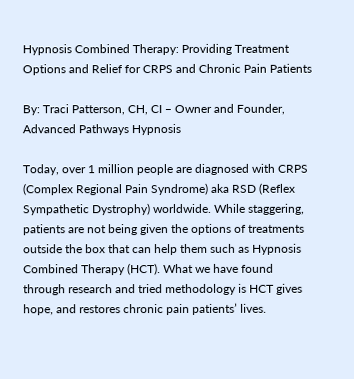Hypnosis Combined Therapy: Providing Treatment Options and Relief for CRPS and Chronic Pain Patients

By: Traci Patterson, CH, CI – Owner and Founder, Advanced Pathways Hypnosis

Today, over 1 million people are diagnosed with CRPS (Complex Regional Pain Syndrome) aka RSD (Reflex Sympathetic Dystrophy) worldwide. While staggering, patients are not being given the options of treatments outside the box that can help them such as Hypnosis Combined Therapy (HCT). What we have found through research and tried methodology is HCT gives hope, and restores chronic pain patients’ lives.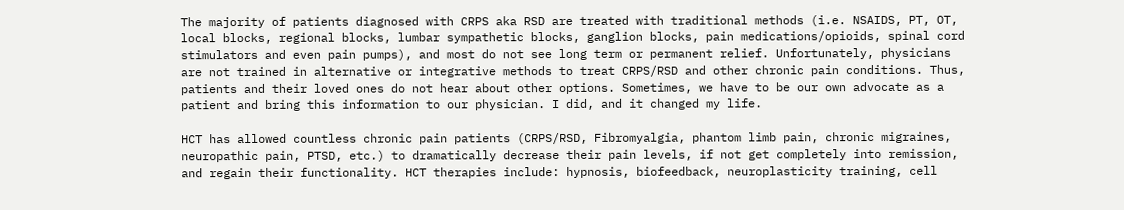The majority of patients diagnosed with CRPS aka RSD are treated with traditional methods (i.e. NSAIDS, PT, OT, local blocks, regional blocks, lumbar sympathetic blocks, ganglion blocks, pain medications/opioids, spinal cord stimulators and even pain pumps), and most do not see long term or permanent relief. Unfortunately, physicians are not trained in alternative or integrative methods to treat CRPS/RSD and other chronic pain conditions. Thus, patients and their loved ones do not hear about other options. Sometimes, we have to be our own advocate as a patient and bring this information to our physician. I did, and it changed my life.

HCT has allowed countless chronic pain patients (CRPS/RSD, Fibromyalgia, phantom limb pain, chronic migraines, neuropathic pain, PTSD, etc.) to dramatically decrease their pain levels, if not get completely into remission, and regain their functionality. HCT therapies include: hypnosis, biofeedback, neuroplasticity training, cell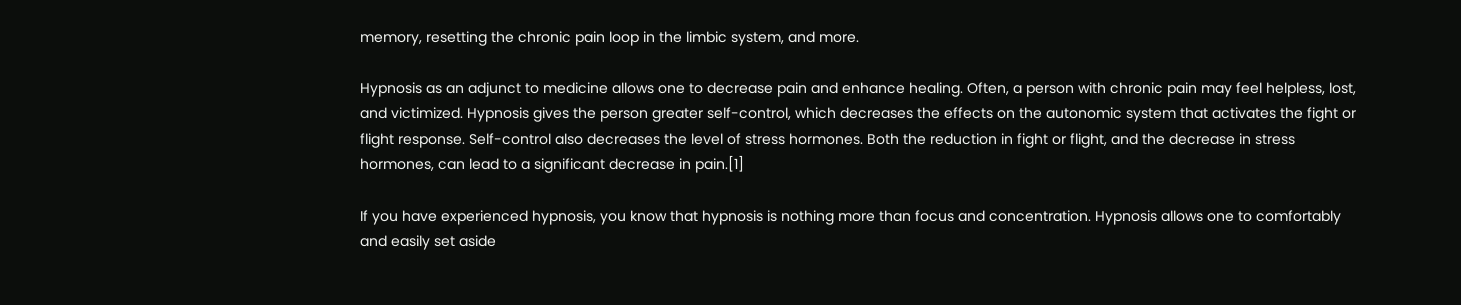memory, resetting the chronic pain loop in the limbic system, and more.

Hypnosis as an adjunct to medicine allows one to decrease pain and enhance healing. Often, a person with chronic pain may feel helpless, lost, and victimized. Hypnosis gives the person greater self-control, which decreases the effects on the autonomic system that activates the fight or flight response. Self-control also decreases the level of stress hormones. Both the reduction in fight or flight, and the decrease in stress hormones, can lead to a significant decrease in pain.[1]

If you have experienced hypnosis, you know that hypnosis is nothing more than focus and concentration. Hypnosis allows one to comfortably and easily set aside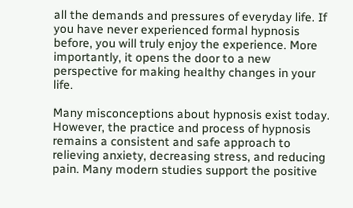all the demands and pressures of everyday life. If you have never experienced formal hypnosis before, you will truly enjoy the experience. More importantly, it opens the door to a new perspective for making healthy changes in your life.

Many misconceptions about hypnosis exist today. However, the practice and process of hypnosis remains a consistent and safe approach to relieving anxiety, decreasing stress, and reducing pain. Many modern studies support the positive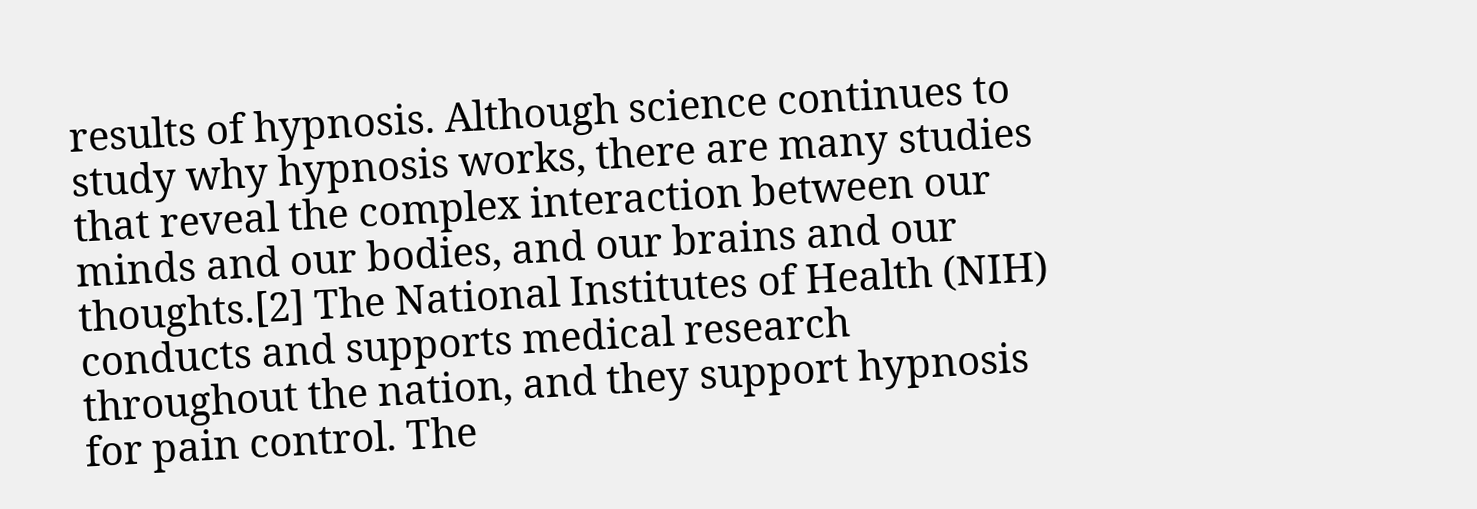results of hypnosis. Although science continues to study why hypnosis works, there are many studies that reveal the complex interaction between our minds and our bodies, and our brains and our thoughts.[2] The National Institutes of Health (NIH) conducts and supports medical research throughout the nation, and they support hypnosis for pain control. The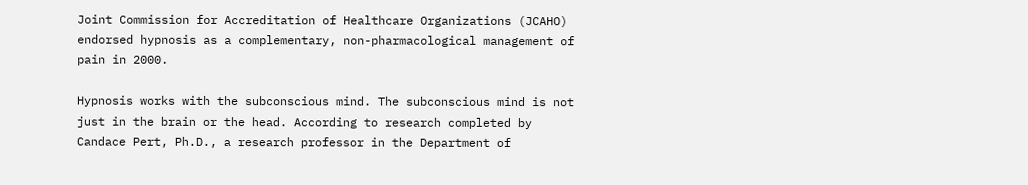Joint Commission for Accreditation of Healthcare Organizations (JCAHO) endorsed hypnosis as a complementary, non-pharmacological management of pain in 2000.

Hypnosis works with the subconscious mind. The subconscious mind is not just in the brain or the head. According to research completed by Candace Pert, Ph.D., a research professor in the Department of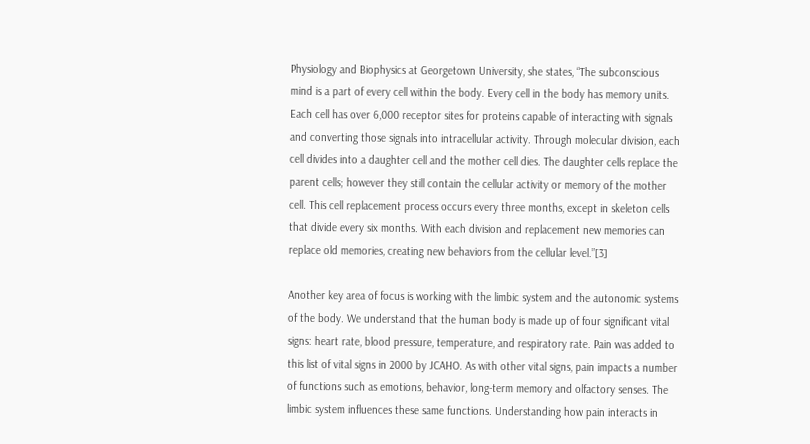Physiology and Biophysics at Georgetown University, she states, “The subconscious mind is a part of every cell within the body. Every cell in the body has memory units. Each cell has over 6,000 receptor sites for proteins capable of interacting with signals and converting those signals into intracellular activity. Through molecular division, each cell divides into a daughter cell and the mother cell dies. The daughter cells replace the parent cells; however they still contain the cellular activity or memory of the mother cell. This cell replacement process occurs every three months, except in skeleton cells that divide every six months. With each division and replacement new memories can replace old memories, creating new behaviors from the cellular level.”[3]

Another key area of focus is working with the limbic system and the autonomic systems of the body. We understand that the human body is made up of four significant vital signs: heart rate, blood pressure, temperature, and respiratory rate. Pain was added to this list of vital signs in 2000 by JCAHO. As with other vital signs, pain impacts a number of functions such as emotions, behavior, long-term memory and olfactory senses. The limbic system influences these same functions. Understanding how pain interacts in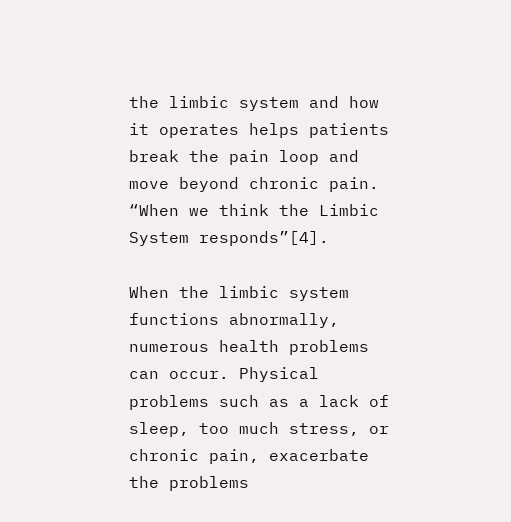the limbic system and how it operates helps patients break the pain loop and move beyond chronic pain. “When we think the Limbic System responds”[4].

When the limbic system functions abnormally, numerous health problems can occur. Physical problems such as a lack of sleep, too much stress, or chronic pain, exacerbate the problems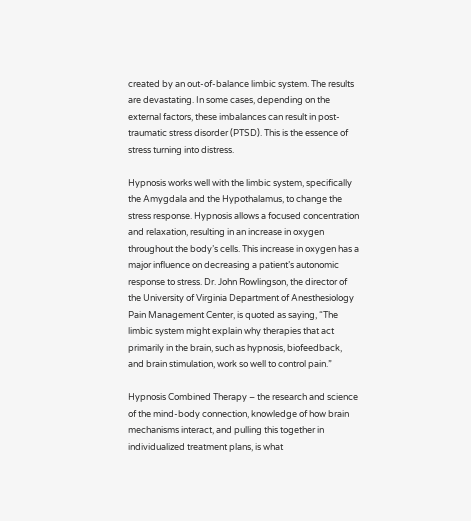created by an out-of-balance limbic system. The results are devastating. In some cases, depending on the external factors, these imbalances can result in post-traumatic stress disorder (PTSD). This is the essence of stress turning into distress.

Hypnosis works well with the limbic system, specifically the Amygdala and the Hypothalamus, to change the stress response. Hypnosis allows a focused concentration and relaxation, resulting in an increase in oxygen throughout the body’s cells. This increase in oxygen has a major influence on decreasing a patient’s autonomic response to stress. Dr. John Rowlingson, the director of the University of Virginia Department of Anesthesiology Pain Management Center, is quoted as saying, “The limbic system might explain why therapies that act primarily in the brain, such as hypnosis, biofeedback, and brain stimulation, work so well to control pain.”

Hypnosis Combined Therapy – the research and science of the mind-body connection, knowledge of how brain mechanisms interact, and pulling this together in individualized treatment plans, is what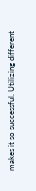makes it so successful. Utilizing different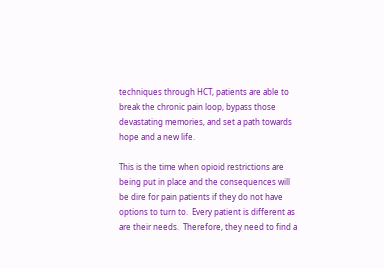techniques through HCT, patients are able to break the chronic pain loop, bypass those devastating memories, and set a path towards hope and a new life.

This is the time when opioid restrictions are being put in place and the consequences will be dire for pain patients if they do not have options to turn to.  Every patient is different as are their needs.  Therefore, they need to find a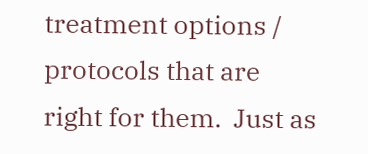treatment options / protocols that are right for them.  Just as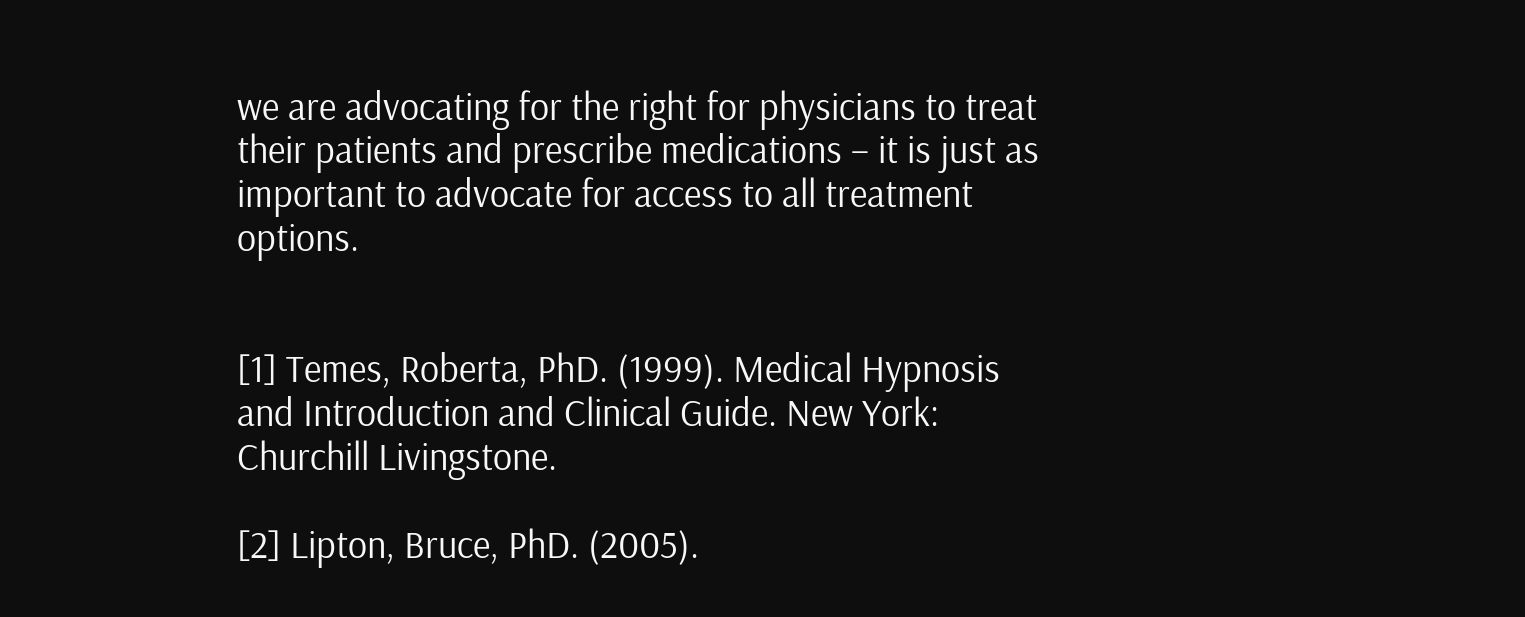we are advocating for the right for physicians to treat their patients and prescribe medications – it is just as important to advocate for access to all treatment options.


[1] Temes, Roberta, PhD. (1999). Medical Hypnosis and Introduction and Clinical Guide. New York: Churchill Livingstone.

[2] Lipton, Bruce, PhD. (2005).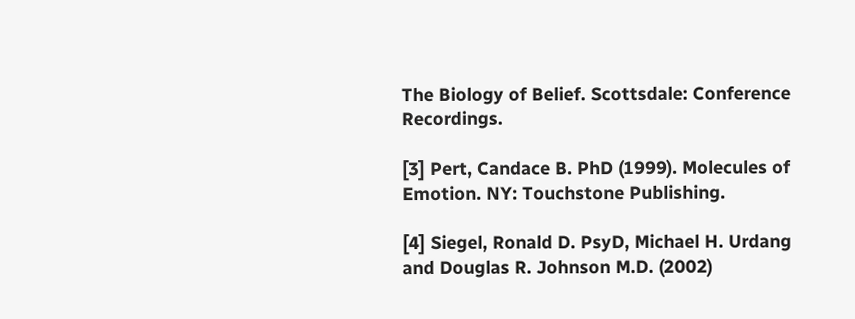The Biology of Belief. Scottsdale: Conference Recordings.

[3] Pert, Candace B. PhD (1999). Molecules of Emotion. NY: Touchstone Publishing.

[4] Siegel, Ronald D. PsyD, Michael H. Urdang and Douglas R. Johnson M.D. (2002)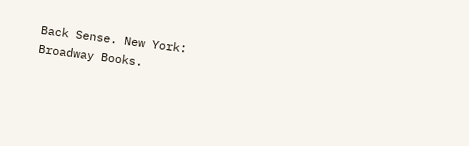Back Sense. New York: Broadway Books.